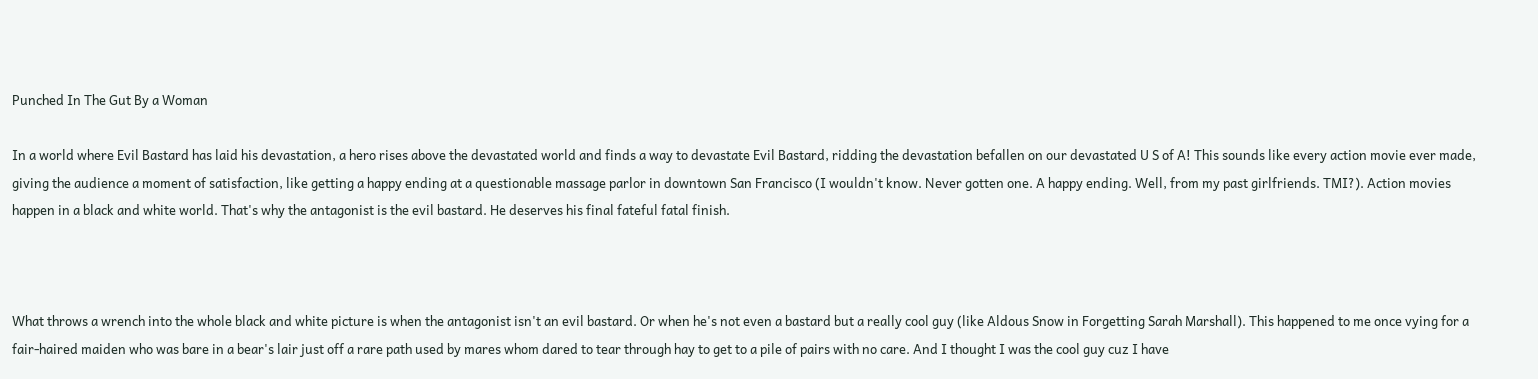Punched In The Gut By a Woman

In a world where Evil Bastard has laid his devastation, a hero rises above the devastated world and finds a way to devastate Evil Bastard, ridding the devastation befallen on our devastated U S of A! This sounds like every action movie ever made, giving the audience a moment of satisfaction, like getting a happy ending at a questionable massage parlor in downtown San Francisco (I wouldn't know. Never gotten one. A happy ending. Well, from my past girlfriends. TMI?). Action movies happen in a black and white world. That's why the antagonist is the evil bastard. He deserves his final fateful fatal finish.



What throws a wrench into the whole black and white picture is when the antagonist isn't an evil bastard. Or when he's not even a bastard but a really cool guy (like Aldous Snow in Forgetting Sarah Marshall). This happened to me once vying for a fair-haired maiden who was bare in a bear's lair just off a rare path used by mares whom dared to tear through hay to get to a pile of pairs with no care. And I thought I was the cool guy cuz I have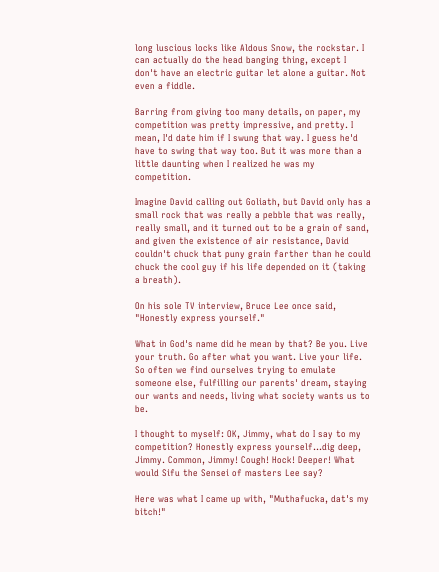long luscious locks like Aldous Snow, the rockstar. I can actually do the head banging thing, except I don't have an electric guitar let alone a guitar. Not even a fiddle.

Barring from giving too many details, on paper, my competition was pretty impressive, and pretty. I mean, I'd date him if I swung that way. I guess he'd have to swing that way too. But it was more than a little daunting when I realized he was my competition.

Imagine David calling out Goliath, but David only has a small rock that was really a pebble that was really, really small, and it turned out to be a grain of sand, and given the existence of air resistance, David couldn't chuck that puny grain farther than he could chuck the cool guy if his life depended on it (taking a breath).

On his sole TV interview, Bruce Lee once said, "Honestly express yourself."

What in God's name did he mean by that? Be you. Live your truth. Go after what you want. Live your life. So often we find ourselves trying to emulate someone else, fulfilling our parents' dream, staying our wants and needs, living what society wants us to be.

I thought to myself: OK, Jimmy, what do I say to my competition? Honestly express yourself...dig deep, Jimmy. Common, Jimmy! Cough! Hock! Deeper! What would Sifu the Sensei of masters Lee say?

Here was what I came up with, "Muthafucka, dat's my bitch!"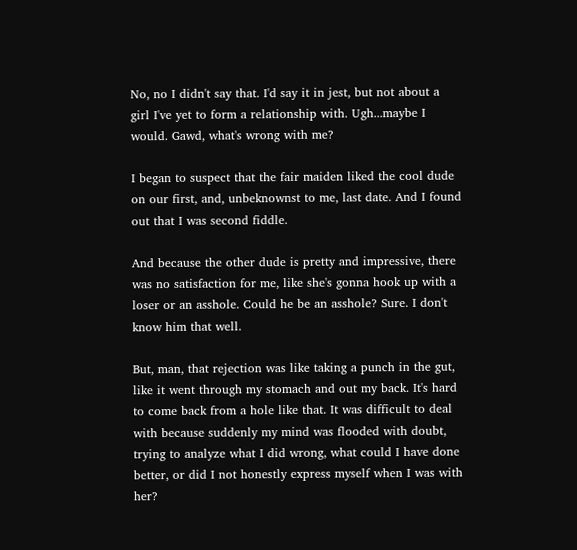No, no I didn't say that. I'd say it in jest, but not about a girl I've yet to form a relationship with. Ugh...maybe I would. Gawd, what's wrong with me?

I began to suspect that the fair maiden liked the cool dude on our first, and, unbeknownst to me, last date. And I found out that I was second fiddle.

And because the other dude is pretty and impressive, there was no satisfaction for me, like she's gonna hook up with a loser or an asshole. Could he be an asshole? Sure. I don't know him that well.

But, man, that rejection was like taking a punch in the gut, like it went through my stomach and out my back. It's hard to come back from a hole like that. It was difficult to deal with because suddenly my mind was flooded with doubt, trying to analyze what I did wrong, what could I have done better, or did I not honestly express myself when I was with her?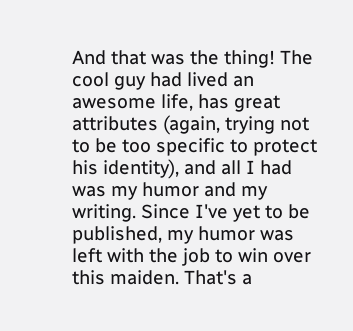And that was the thing! The cool guy had lived an awesome life, has great attributes (again, trying not to be too specific to protect his identity), and all I had was my humor and my writing. Since I've yet to be published, my humor was left with the job to win over this maiden. That's a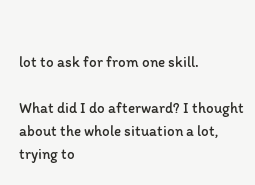lot to ask for from one skill.

What did I do afterward? I thought about the whole situation a lot, trying to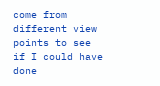come from different view points to see if I could have done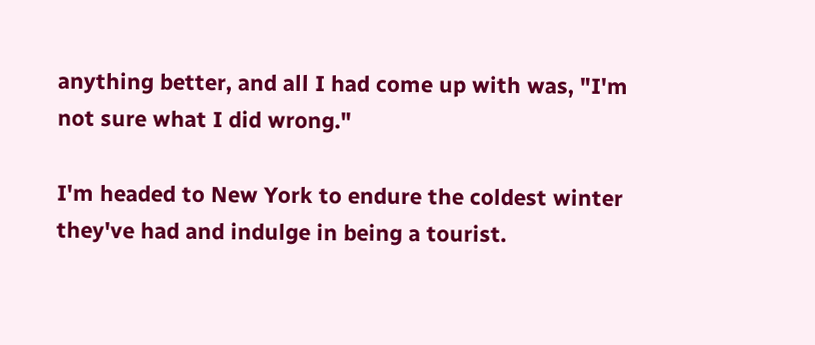anything better, and all I had come up with was, "I'm not sure what I did wrong."

I'm headed to New York to endure the coldest winter they've had and indulge in being a tourist.